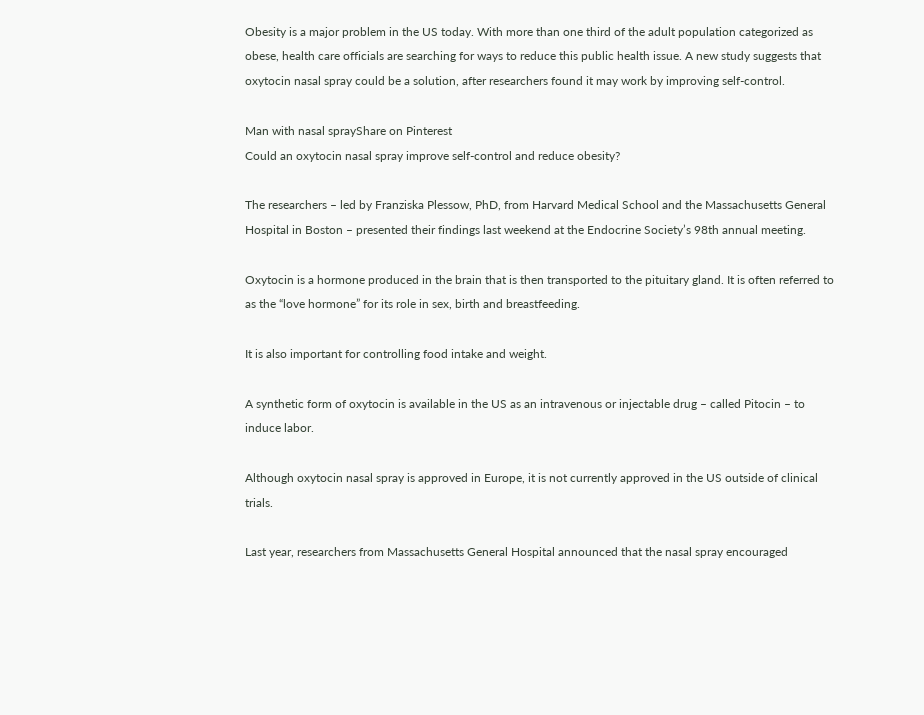Obesity is a major problem in the US today. With more than one third of the adult population categorized as obese, health care officials are searching for ways to reduce this public health issue. A new study suggests that oxytocin nasal spray could be a solution, after researchers found it may work by improving self-control.

Man with nasal sprayShare on Pinterest
Could an oxytocin nasal spray improve self-control and reduce obesity?

The researchers – led by Franziska Plessow, PhD, from Harvard Medical School and the Massachusetts General Hospital in Boston – presented their findings last weekend at the Endocrine Society’s 98th annual meeting.

Oxytocin is a hormone produced in the brain that is then transported to the pituitary gland. It is often referred to as the “love hormone” for its role in sex, birth and breastfeeding.

It is also important for controlling food intake and weight.

A synthetic form of oxytocin is available in the US as an intravenous or injectable drug – called Pitocin – to induce labor.

Although oxytocin nasal spray is approved in Europe, it is not currently approved in the US outside of clinical trials.

Last year, researchers from Massachusetts General Hospital announced that the nasal spray encouraged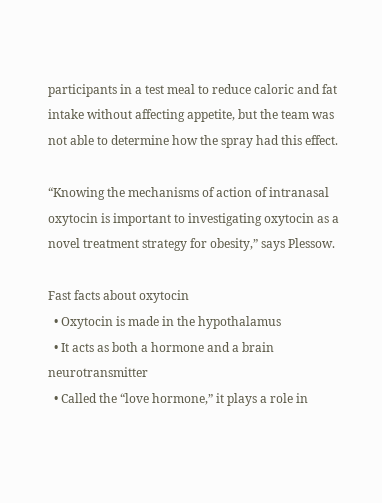participants in a test meal to reduce caloric and fat intake without affecting appetite, but the team was not able to determine how the spray had this effect.

“Knowing the mechanisms of action of intranasal oxytocin is important to investigating oxytocin as a novel treatment strategy for obesity,” says Plessow.

Fast facts about oxytocin
  • Oxytocin is made in the hypothalamus
  • It acts as both a hormone and a brain neurotransmitter
  • Called the “love hormone,” it plays a role in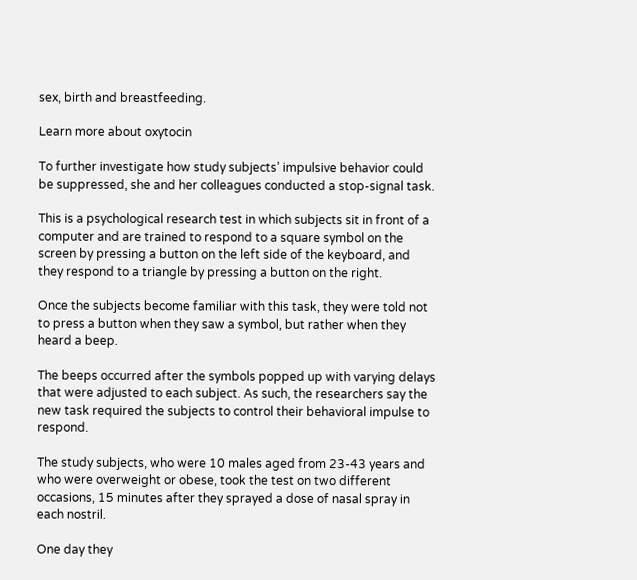sex, birth and breastfeeding.

Learn more about oxytocin

To further investigate how study subjects’ impulsive behavior could be suppressed, she and her colleagues conducted a stop-signal task.

This is a psychological research test in which subjects sit in front of a computer and are trained to respond to a square symbol on the screen by pressing a button on the left side of the keyboard, and they respond to a triangle by pressing a button on the right.

Once the subjects become familiar with this task, they were told not to press a button when they saw a symbol, but rather when they heard a beep.

The beeps occurred after the symbols popped up with varying delays that were adjusted to each subject. As such, the researchers say the new task required the subjects to control their behavioral impulse to respond.

The study subjects, who were 10 males aged from 23-43 years and who were overweight or obese, took the test on two different occasions, 15 minutes after they sprayed a dose of nasal spray in each nostril.

One day they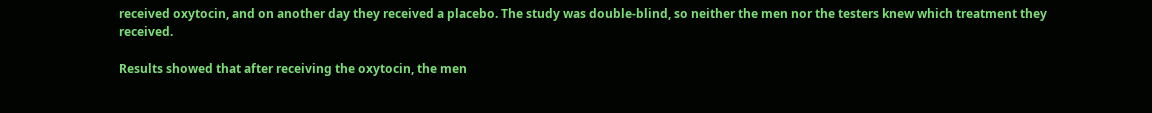received oxytocin, and on another day they received a placebo. The study was double-blind, so neither the men nor the testers knew which treatment they received.

Results showed that after receiving the oxytocin, the men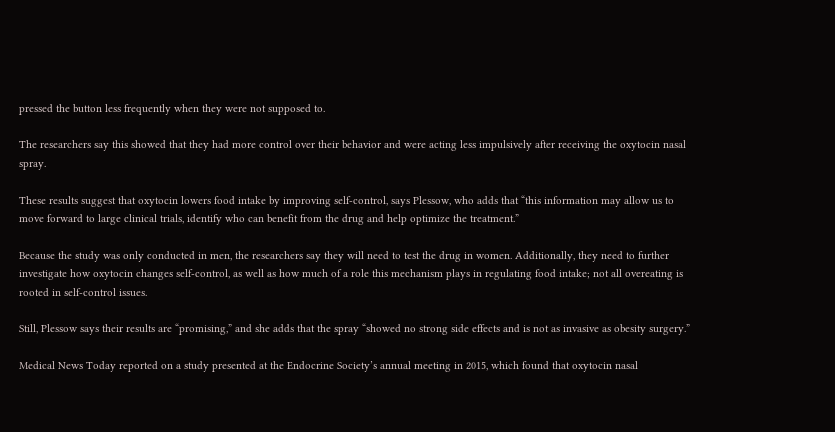pressed the button less frequently when they were not supposed to.

The researchers say this showed that they had more control over their behavior and were acting less impulsively after receiving the oxytocin nasal spray.

These results suggest that oxytocin lowers food intake by improving self-control, says Plessow, who adds that “this information may allow us to move forward to large clinical trials, identify who can benefit from the drug and help optimize the treatment.”

Because the study was only conducted in men, the researchers say they will need to test the drug in women. Additionally, they need to further investigate how oxytocin changes self-control, as well as how much of a role this mechanism plays in regulating food intake; not all overeating is rooted in self-control issues.

Still, Plessow says their results are “promising,” and she adds that the spray “showed no strong side effects and is not as invasive as obesity surgery.”

Medical News Today reported on a study presented at the Endocrine Society’s annual meeting in 2015, which found that oxytocin nasal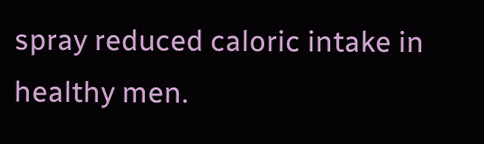spray reduced caloric intake in healthy men.